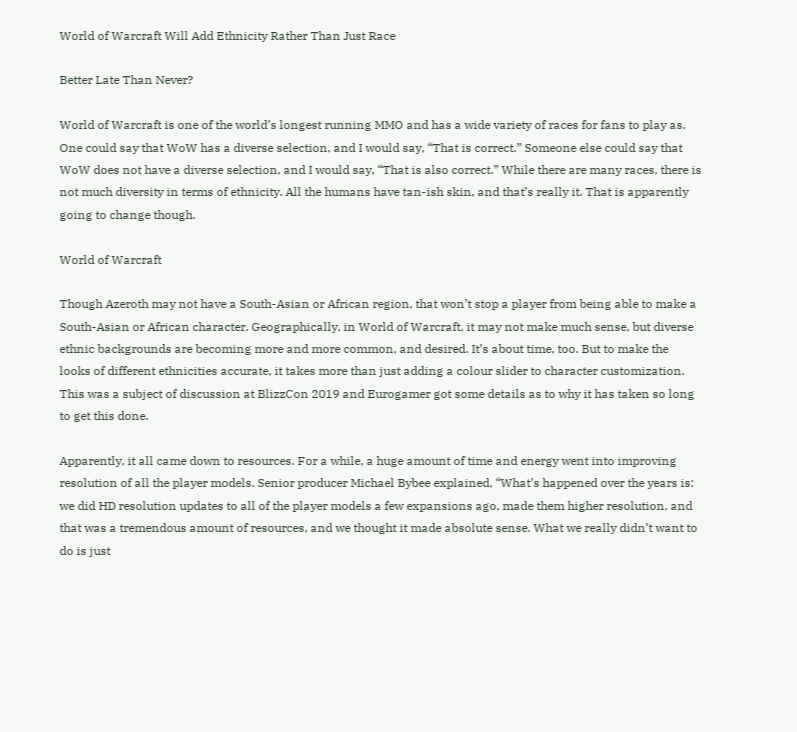World of Warcraft Will Add Ethnicity Rather Than Just Race

Better Late Than Never?

World of Warcraft is one of the world’s longest running MMO and has a wide variety of races for fans to play as. One could say that WoW has a diverse selection, and I would say, “That is correct.” Someone else could say that WoW does not have a diverse selection, and I would say, “That is also correct.” While there are many races, there is not much diversity in terms of ethnicity. All the humans have tan-ish skin, and that’s really it. That is apparently going to change though.

World of Warcraft

Though Azeroth may not have a South-Asian or African region, that won’t stop a player from being able to make a South-Asian or African character. Geographically, in World of Warcraft, it may not make much sense, but diverse ethnic backgrounds are becoming more and more common, and desired. It’s about time, too. But to make the looks of different ethnicities accurate, it takes more than just adding a colour slider to character customization. This was a subject of discussion at BlizzCon 2019 and Eurogamer got some details as to why it has taken so long to get this done.

Apparently, it all came down to resources. For a while, a huge amount of time and energy went into improving resolution of all the player models. Senior producer Michael Bybee explained, “What’s happened over the years is: we did HD resolution updates to all of the player models a few expansions ago, made them higher resolution, and that was a tremendous amount of resources, and we thought it made absolute sense. What we really didn’t want to do is just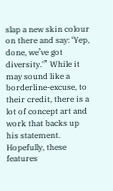slap a new skin colour on there and say: ‘Yep, done, we’ve got diversity.'” While it may sound like a borderline-excuse, to their credit, there is a lot of concept art and work that backs up his statement. Hopefully, these features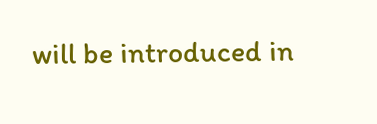will be introduced in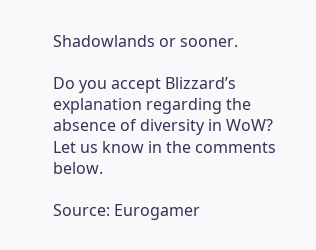Shadowlands or sooner.

Do you accept Blizzard’s explanation regarding the absence of diversity in WoW? Let us know in the comments below.

Source: Eurogamer